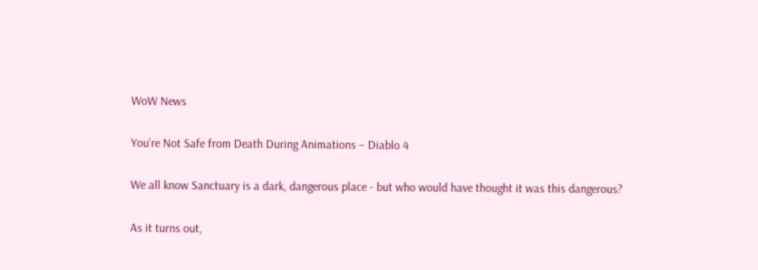WoW News

You’re Not Safe from Death During Animations – Diablo 4

We all know Sanctuary is a dark, dangerous place - but who would have thought it was this dangerous?

As it turns out,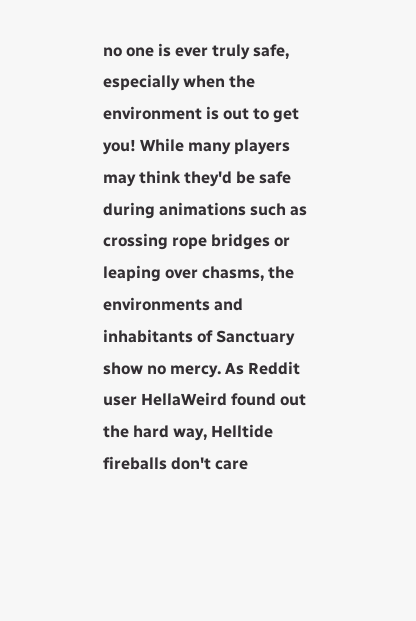no one is ever truly safe, especially when the environment is out to get you! While many players may think they'd be safe during animations such as crossing rope bridges or leaping over chasms, the environments and inhabitants of Sanctuary show no mercy. As Reddit user HellaWeird found out the hard way, Helltide fireballs don't care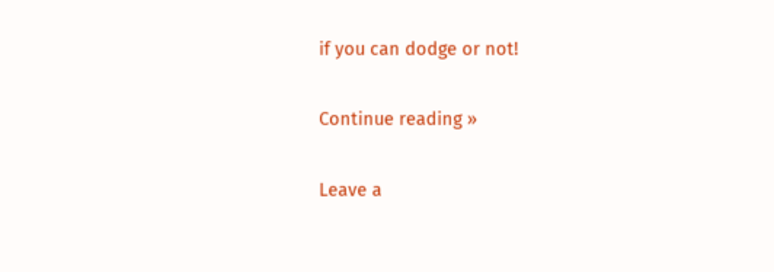if you can dodge or not!

Continue reading »

Leave a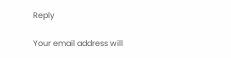Reply

Your email address will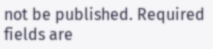not be published. Required fields are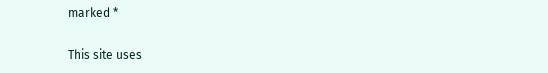marked *

This site uses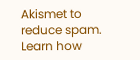Akismet to reduce spam. Learn how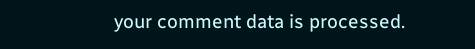your comment data is processed.